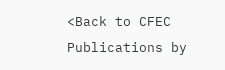<Back to CFEC Publications by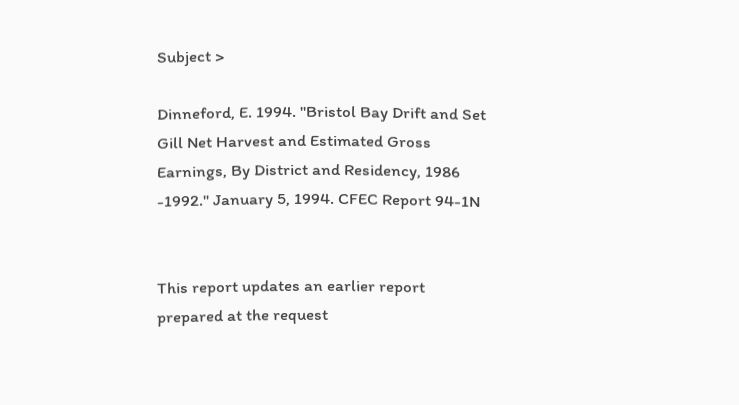Subject >

Dinneford, E. 1994. "Bristol Bay Drift and Set Gill Net Harvest and Estimated Gross Earnings, By District and Residency, 1986 -1992." January 5, 1994. CFEC Report 94-1N


This report updates an earlier report prepared at the request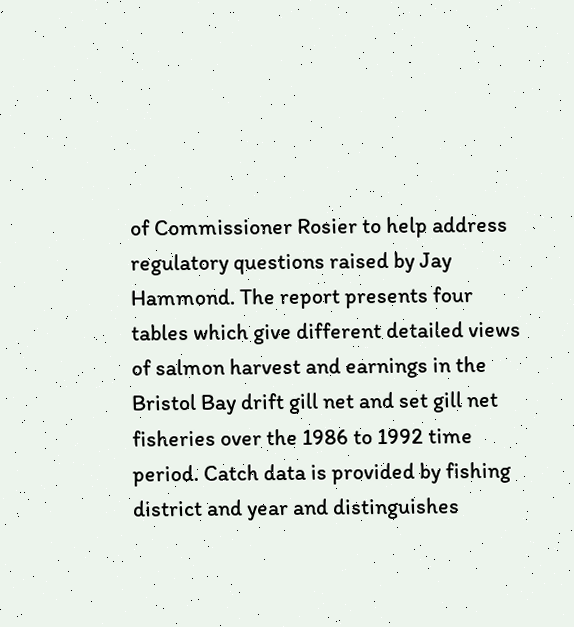of Commissioner Rosier to help address regulatory questions raised by Jay Hammond. The report presents four tables which give different detailed views of salmon harvest and earnings in the Bristol Bay drift gill net and set gill net fisheries over the 1986 to 1992 time period. Catch data is provided by fishing district and year and distinguishes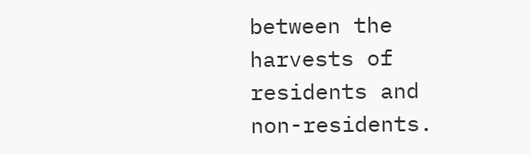between the harvests of residents and non-residents.